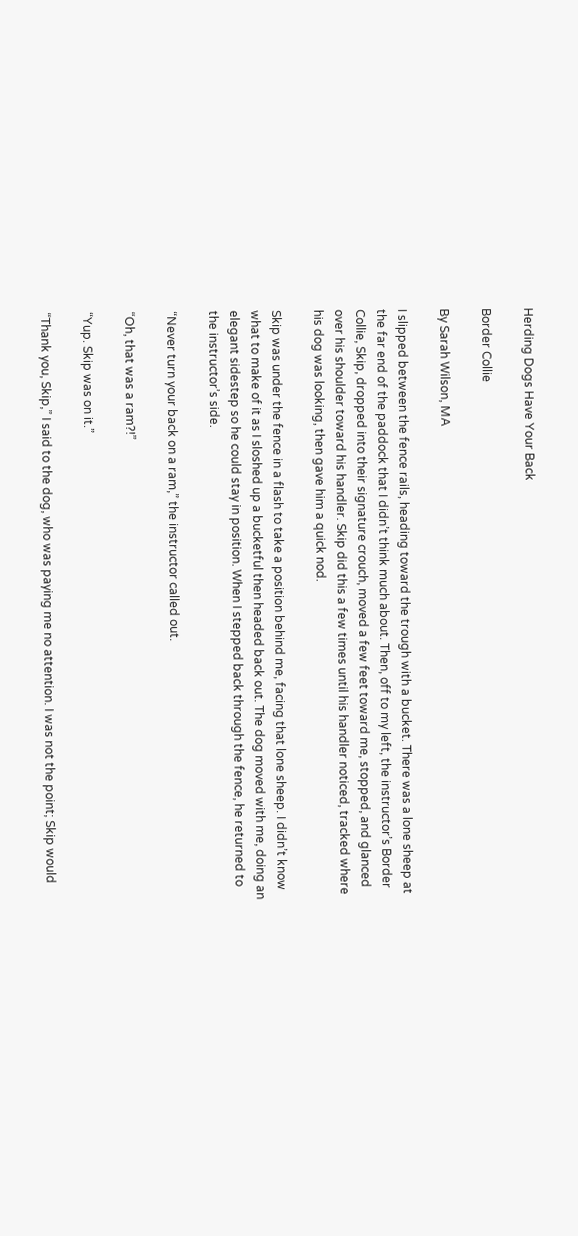Herding Dogs Have Your Back

Border Collie

By Sarah Wilson, MA

I slipped between the fence rails, heading toward the trough with a bucket. There was a lone sheep at the far end of the paddock that I didn’t think much about. Then, off to my left, the instructor’s Border Collie, Skip, dropped into their signature crouch, moved a few feet toward me, stopped, and glanced over his shoulder toward his handler. Skip did this a few times until his handler noticed, tracked where his dog was looking, then gave him a quick nod.

Skip was under the fence in a flash to take a position behind me, facing that lone sheep. I didn’t know what to make of it as I sloshed up a bucketful then headed back out. The dog moved with me, doing an elegant sidestep so he could stay in position. When I stepped back through the fence, he returned to the instructor’s side.

“Never turn your back on a ram,” the instructor called out.

“Oh, that was a ram?!”

“Yup. Skip was on it.”

“Thank you, Skip,” I said to the dog, who was paying me no attention. I was not the point; Skip would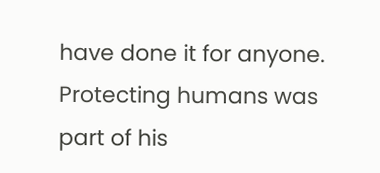have done it for anyone. Protecting humans was part of his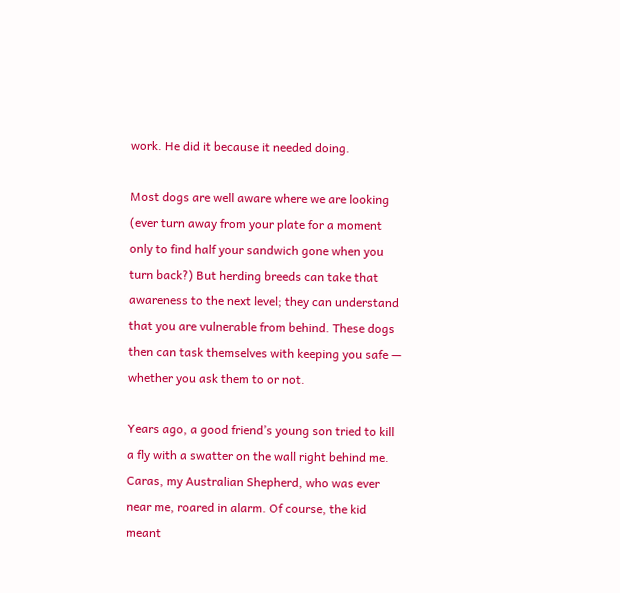work. He did it because it needed doing.

Most dogs are well aware where we are looking (ever turn away from your plate for a moment only to find half your sandwich gone when you turn back?) But herding breeds can take that awareness to the next level; they can understand that you are vulnerable from behind. These dogs then can task themselves with keeping you safe — whether you ask them to or not.

Years ago, a good friend’s young son tried to kill a fly with a swatter on the wall right behind me. Caras, my Australian Shepherd, who was ever near me, roared in alarm. Of course, the kid meant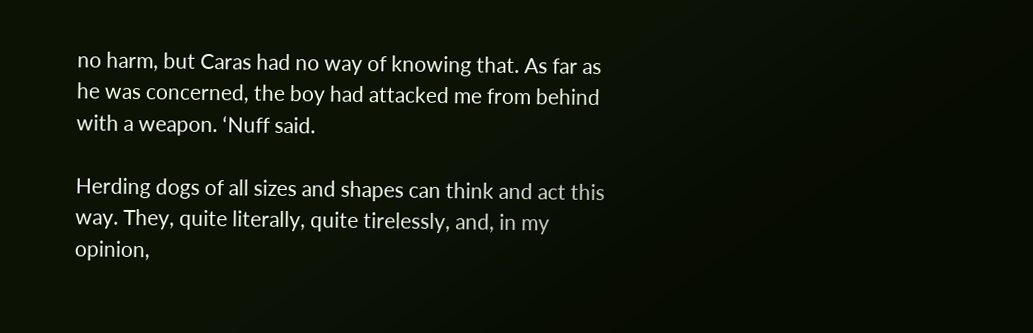no harm, but Caras had no way of knowing that. As far as he was concerned, the boy had attacked me from behind with a weapon. ‘Nuff said.

Herding dogs of all sizes and shapes can think and act this way. They, quite literally, quite tirelessly, and, in my opinion,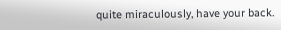quite miraculously, have your back.